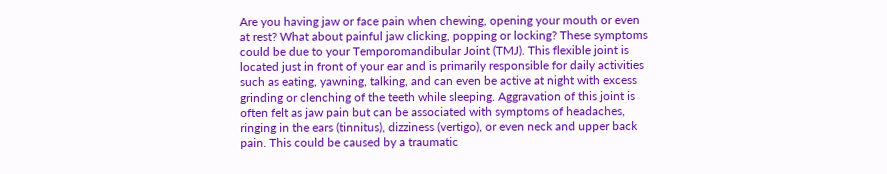Are you having jaw or face pain when chewing, opening your mouth or even at rest? What about painful jaw clicking, popping or locking? These symptoms could be due to your Temporomandibular Joint (TMJ). This flexible joint is located just in front of your ear and is primarily responsible for daily activities such as eating, yawning, talking, and can even be active at night with excess grinding or clenching of the teeth while sleeping. Aggravation of this joint is often felt as jaw pain but can be associated with symptoms of headaches, ringing in the ears (tinnitus), dizziness (vertigo), or even neck and upper back pain. This could be caused by a traumatic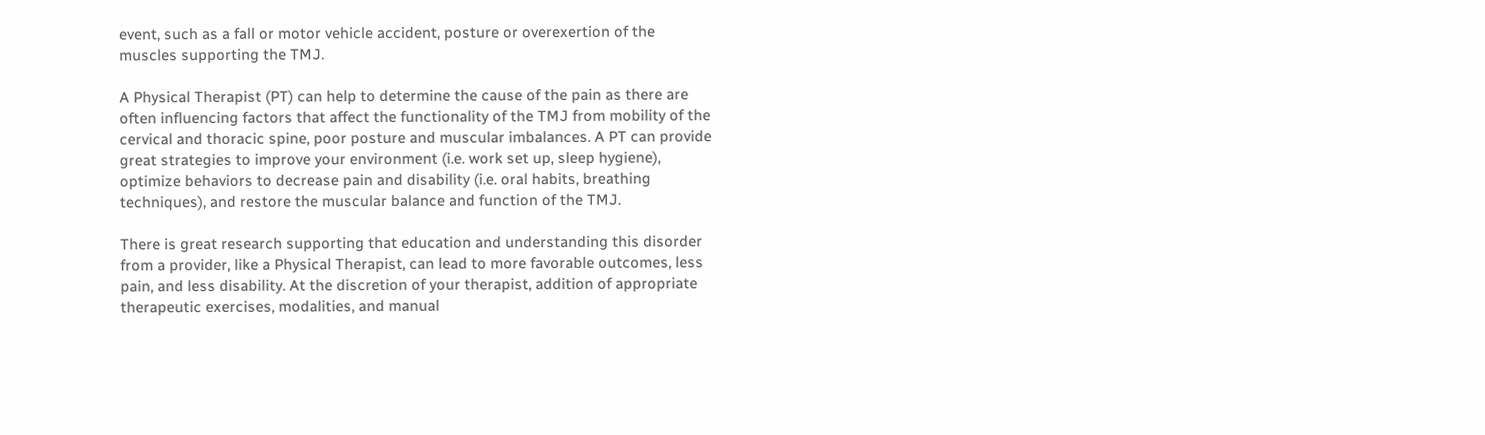event, such as a fall or motor vehicle accident, posture or overexertion of the muscles supporting the TMJ.

A Physical Therapist (PT) can help to determine the cause of the pain as there are often influencing factors that affect the functionality of the TMJ from mobility of the cervical and thoracic spine, poor posture and muscular imbalances. A PT can provide great strategies to improve your environment (i.e. work set up, sleep hygiene), optimize behaviors to decrease pain and disability (i.e. oral habits, breathing techniques), and restore the muscular balance and function of the TMJ.

There is great research supporting that education and understanding this disorder from a provider, like a Physical Therapist, can lead to more favorable outcomes, less pain, and less disability. At the discretion of your therapist, addition of appropriate therapeutic exercises, modalities, and manual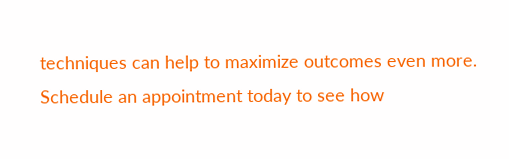techniques can help to maximize outcomes even more. Schedule an appointment today to see how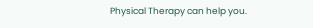Physical Therapy can help you.